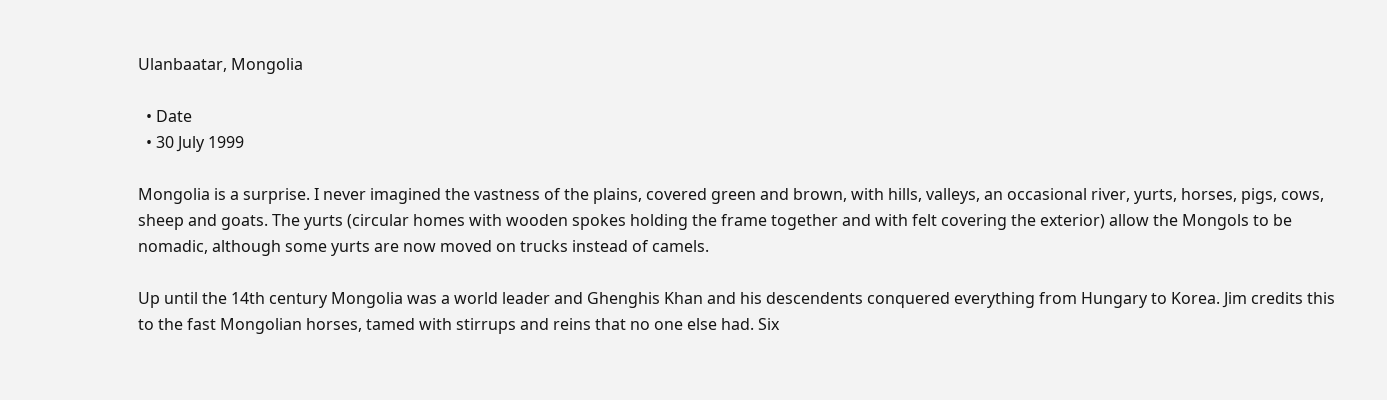Ulanbaatar, Mongolia

  • Date
  • 30 July 1999

Mongolia is a surprise. I never imagined the vastness of the plains, covered green and brown, with hills, valleys, an occasional river, yurts, horses, pigs, cows, sheep and goats. The yurts (circular homes with wooden spokes holding the frame together and with felt covering the exterior) allow the Mongols to be nomadic, although some yurts are now moved on trucks instead of camels.

Up until the 14th century Mongolia was a world leader and Ghenghis Khan and his descendents conquered everything from Hungary to Korea. Jim credits this to the fast Mongolian horses, tamed with stirrups and reins that no one else had. Six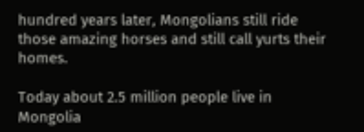hundred years later, Mongolians still ride those amazing horses and still call yurts their homes.

Today about 2.5 million people live in Mongolia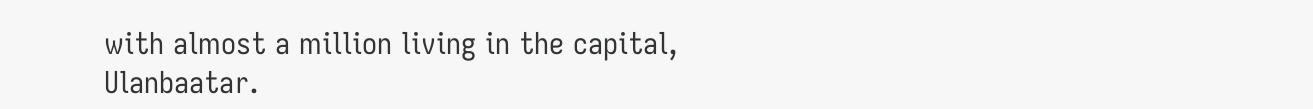with almost a million living in the capital, Ulanbaatar.